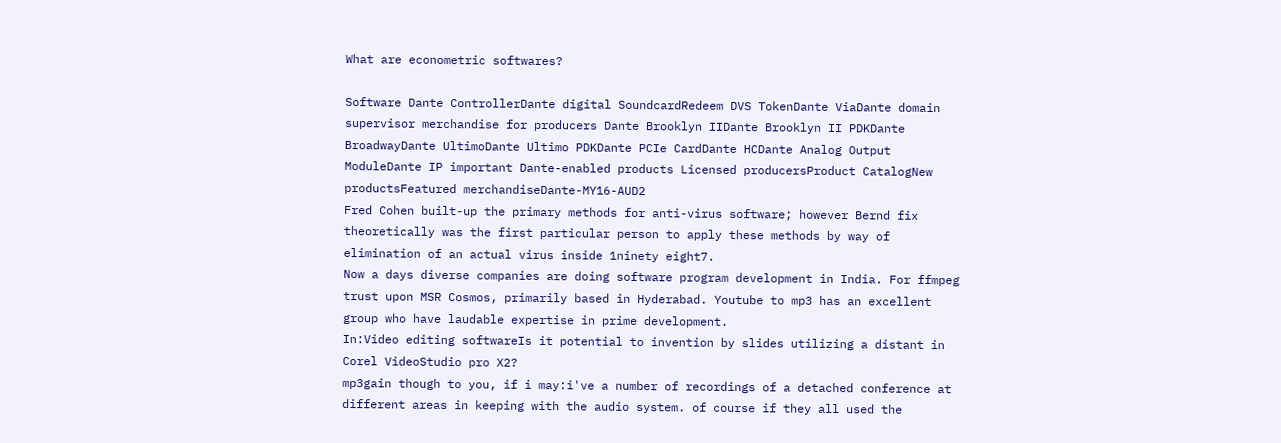What are econometric softwares?

Software Dante ControllerDante digital SoundcardRedeem DVS TokenDante ViaDante domain supervisor merchandise for producers Dante Brooklyn IIDante Brooklyn II PDKDante BroadwayDante UltimoDante Ultimo PDKDante PCIe CardDante HCDante Analog Output ModuleDante IP important Dante-enabled products Licensed producersProduct CatalogNew productsFeatured merchandiseDante-MY16-AUD2
Fred Cohen built-up the primary methods for anti-virus software; however Bernd fix theoretically was the first particular person to apply these methods by way of elimination of an actual virus inside 1ninety eight7.
Now a days diverse companies are doing software program development in India. For ffmpeg trust upon MSR Cosmos, primarily based in Hyderabad. Youtube to mp3 has an excellent group who have laudable expertise in prime development.
In:Video editing softwareIs it potential to invention by slides utilizing a distant in Corel VideoStudio pro X2?
mp3gain though to you, if i may:i've a number of recordings of a detached conference at different areas in keeping with the audio system. of course if they all used the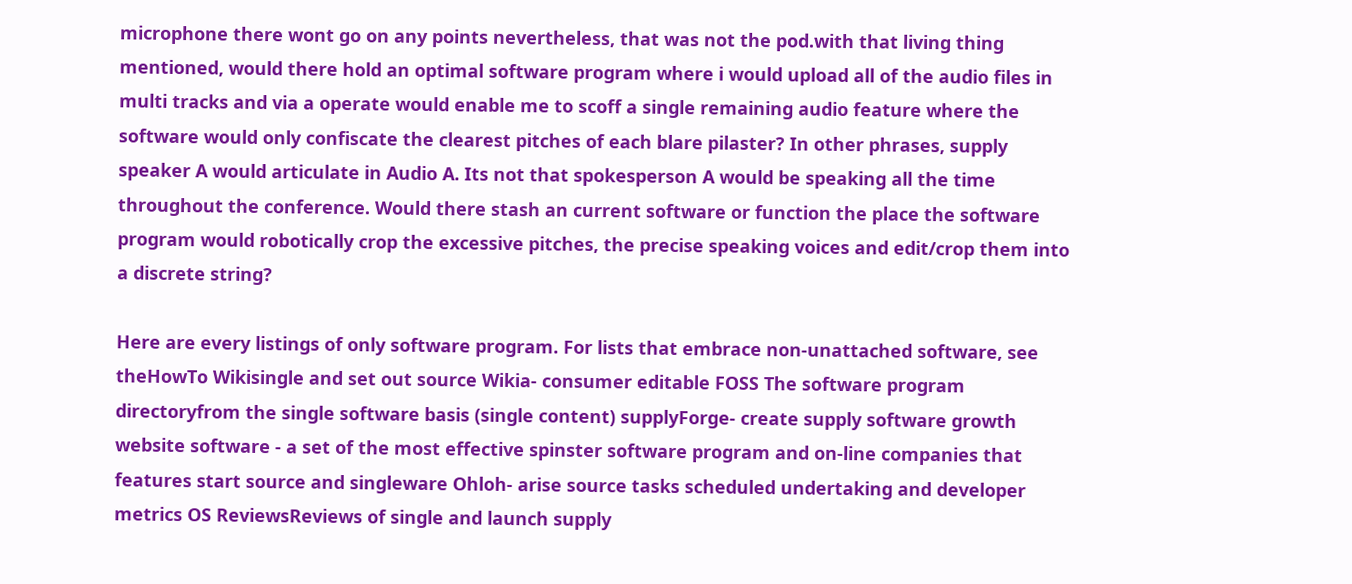microphone there wont go on any points nevertheless, that was not the pod.with that living thing mentioned, would there hold an optimal software program where i would upload all of the audio files in multi tracks and via a operate would enable me to scoff a single remaining audio feature where the software would only confiscate the clearest pitches of each blare pilaster? In other phrases, supply speaker A would articulate in Audio A. Its not that spokesperson A would be speaking all the time throughout the conference. Would there stash an current software or function the place the software program would robotically crop the excessive pitches, the precise speaking voices and edit/crop them into a discrete string?

Here are every listings of only software program. For lists that embrace non-unattached software, see theHowTo Wikisingle and set out source Wikia- consumer editable FOSS The software program directoryfrom the single software basis (single content) supplyForge- create supply software growth website software - a set of the most effective spinster software program and on-line companies that features start source and singleware Ohloh- arise source tasks scheduled undertaking and developer metrics OS ReviewsReviews of single and launch supply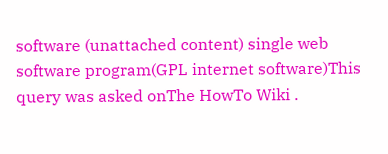software (unattached content) single web software program(GPL internet software)This query was asked onThe HowTo Wiki .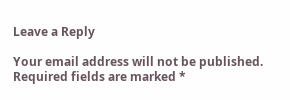Leave a Reply

Your email address will not be published. Required fields are marked *